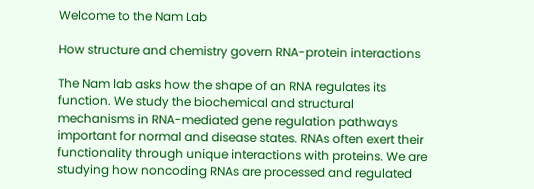Welcome to the Nam Lab

How structure and chemistry govern RNA-protein interactions

The Nam lab asks how the shape of an RNA regulates its function. We study the biochemical and structural mechanisms in RNA-mediated gene regulation pathways important for normal and disease states. RNAs often exert their functionality through unique interactions with proteins. We are studying how noncoding RNAs are processed and regulated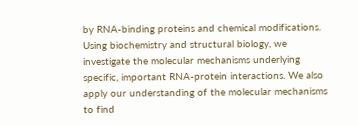by RNA-binding proteins and chemical modifications. Using biochemistry and structural biology, we investigate the molecular mechanisms underlying specific, important RNA-protein interactions. We also apply our understanding of the molecular mechanisms to find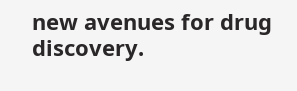new avenues for drug discovery.